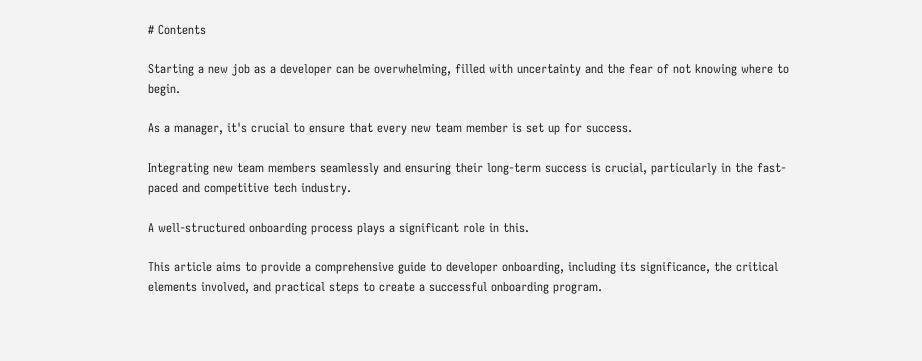# Contents

Starting a new job as a developer can be overwhelming, filled with uncertainty and the fear of not knowing where to begin.

As a manager, it's crucial to ensure that every new team member is set up for success.

Integrating new team members seamlessly and ensuring their long-term success is crucial, particularly in the fast-paced and competitive tech industry.

A well-structured onboarding process plays a significant role in this.

This article aims to provide a comprehensive guide to developer onboarding, including its significance, the critical elements involved, and practical steps to create a successful onboarding program.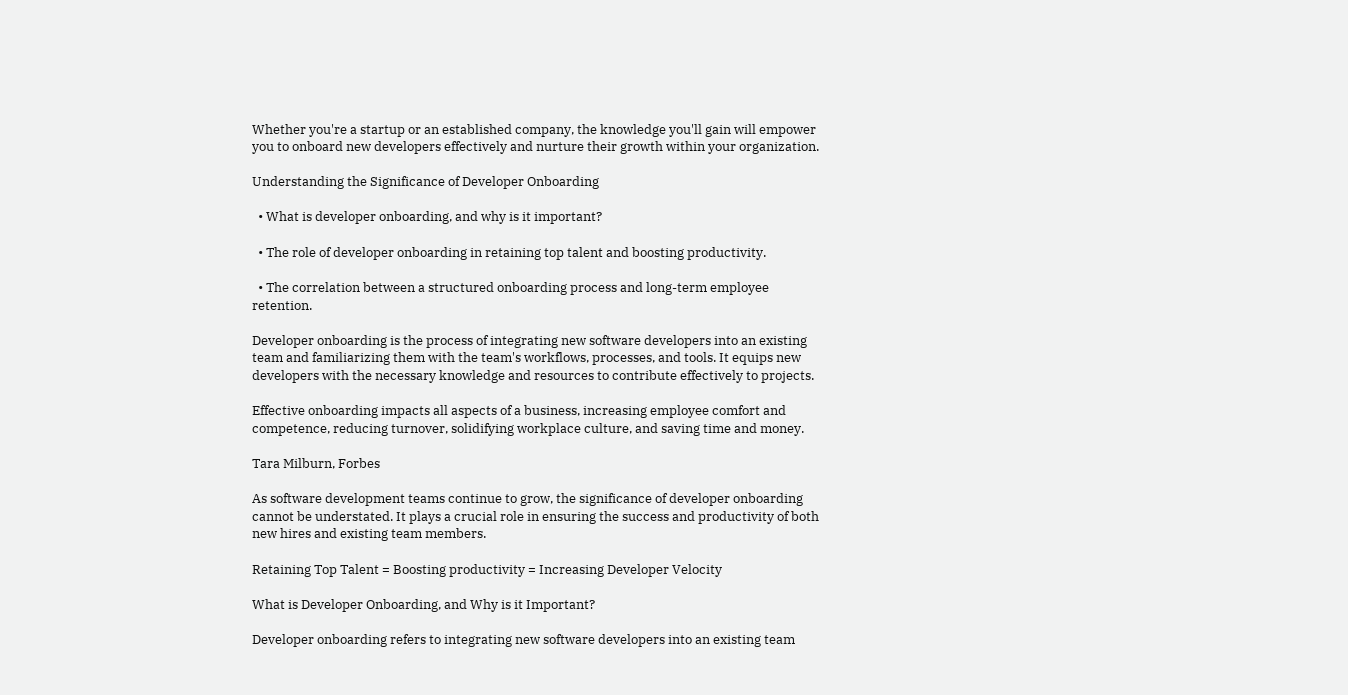Whether you're a startup or an established company, the knowledge you'll gain will empower you to onboard new developers effectively and nurture their growth within your organization.

Understanding the Significance of Developer Onboarding

  • What is developer onboarding, and why is it important?

  • The role of developer onboarding in retaining top talent and boosting productivity.

  • The correlation between a structured onboarding process and long-term employee retention.

Developer onboarding is the process of integrating new software developers into an existing team and familiarizing them with the team's workflows, processes, and tools. It equips new developers with the necessary knowledge and resources to contribute effectively to projects.

Effective onboarding impacts all aspects of a business, increasing employee comfort and competence, reducing turnover, solidifying workplace culture, and saving time and money.

Tara Milburn, Forbes

As software development teams continue to grow, the significance of developer onboarding cannot be understated. It plays a crucial role in ensuring the success and productivity of both new hires and existing team members.

Retaining Top Talent = Boosting productivity = Increasing Developer Velocity

What is Developer Onboarding, and Why is it Important?

Developer onboarding refers to integrating new software developers into an existing team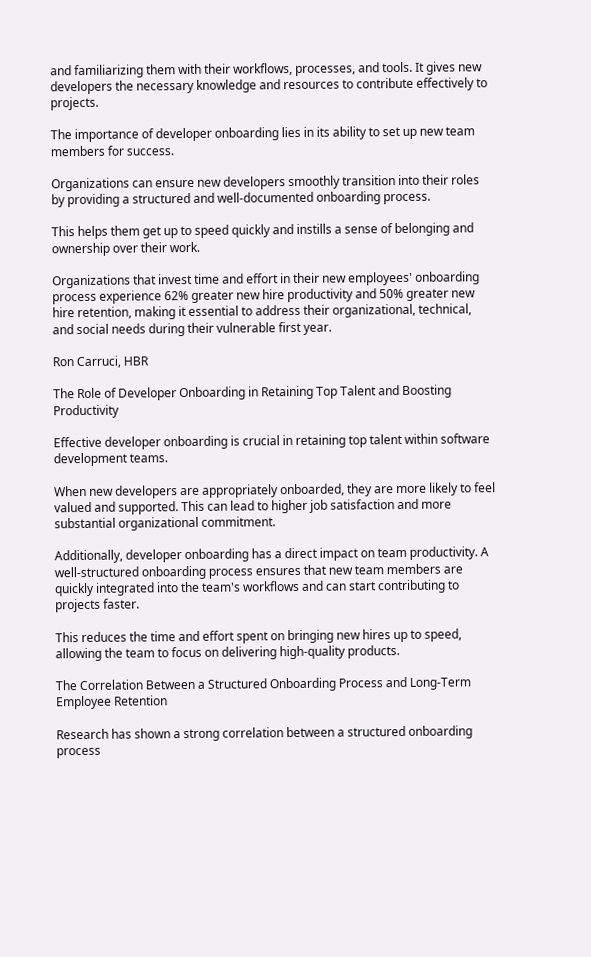and familiarizing them with their workflows, processes, and tools. It gives new developers the necessary knowledge and resources to contribute effectively to projects.

The importance of developer onboarding lies in its ability to set up new team members for success.

Organizations can ensure new developers smoothly transition into their roles by providing a structured and well-documented onboarding process.

This helps them get up to speed quickly and instills a sense of belonging and ownership over their work.

Organizations that invest time and effort in their new employees' onboarding process experience 62% greater new hire productivity and 50% greater new hire retention, making it essential to address their organizational, technical, and social needs during their vulnerable first year.

Ron Carruci, HBR

The Role of Developer Onboarding in Retaining Top Talent and Boosting Productivity

Effective developer onboarding is crucial in retaining top talent within software development teams.

When new developers are appropriately onboarded, they are more likely to feel valued and supported. This can lead to higher job satisfaction and more substantial organizational commitment.

Additionally, developer onboarding has a direct impact on team productivity. A well-structured onboarding process ensures that new team members are quickly integrated into the team's workflows and can start contributing to projects faster.

This reduces the time and effort spent on bringing new hires up to speed, allowing the team to focus on delivering high-quality products.

The Correlation Between a Structured Onboarding Process and Long-Term Employee Retention

Research has shown a strong correlation between a structured onboarding process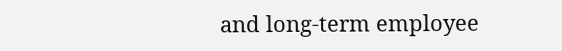and long-term employee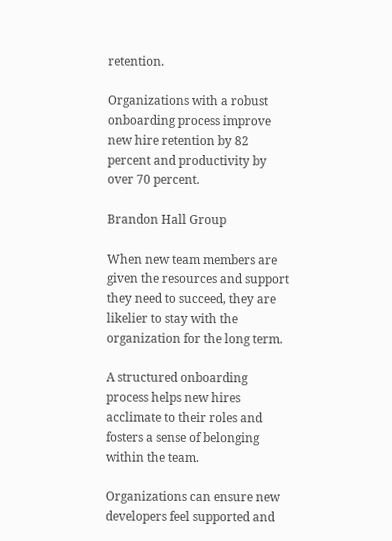retention.

Organizations with a robust onboarding process improve new hire retention by 82 percent and productivity by over 70 percent.

Brandon Hall Group

When new team members are given the resources and support they need to succeed, they are likelier to stay with the organization for the long term.

A structured onboarding process helps new hires acclimate to their roles and fosters a sense of belonging within the team.

Organizations can ensure new developers feel supported and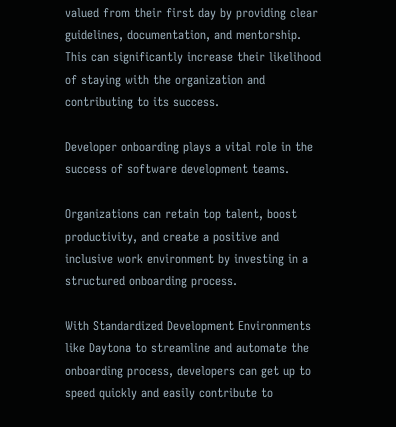valued from their first day by providing clear guidelines, documentation, and mentorship. This can significantly increase their likelihood of staying with the organization and contributing to its success.

Developer onboarding plays a vital role in the success of software development teams.

Organizations can retain top talent, boost productivity, and create a positive and inclusive work environment by investing in a structured onboarding process.

With Standardized Development Environments like Daytona to streamline and automate the onboarding process, developers can get up to speed quickly and easily contribute to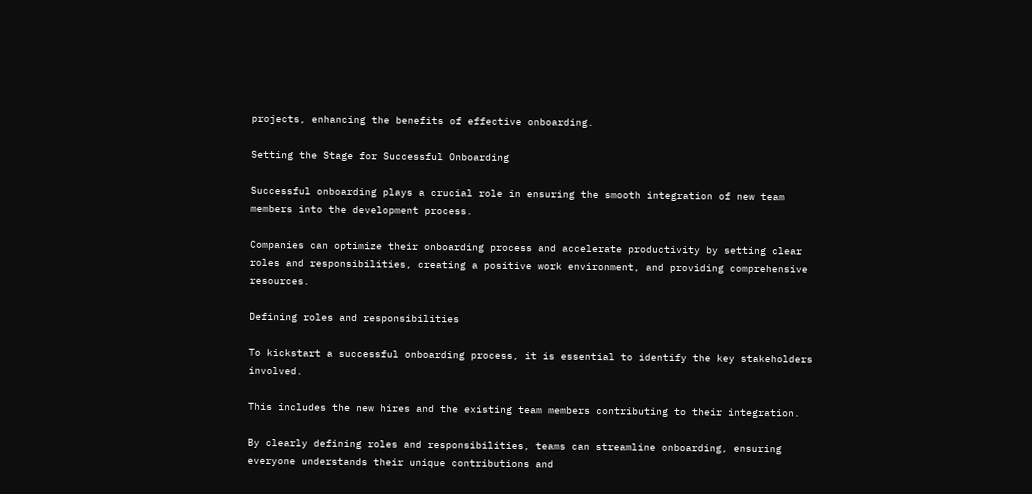projects, enhancing the benefits of effective onboarding.

Setting the Stage for Successful Onboarding

Successful onboarding plays a crucial role in ensuring the smooth integration of new team members into the development process.

Companies can optimize their onboarding process and accelerate productivity by setting clear roles and responsibilities, creating a positive work environment, and providing comprehensive resources.

Defining roles and responsibilities

To kickstart a successful onboarding process, it is essential to identify the key stakeholders involved.

This includes the new hires and the existing team members contributing to their integration.

By clearly defining roles and responsibilities, teams can streamline onboarding, ensuring everyone understands their unique contributions and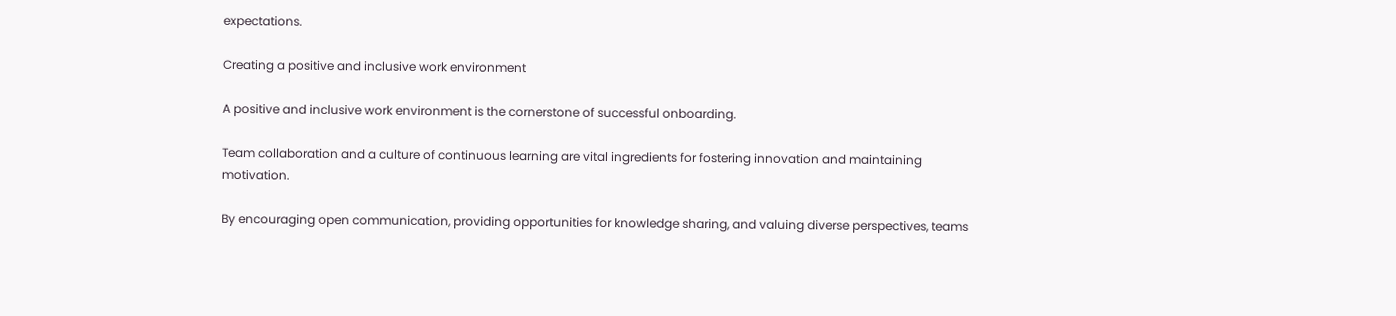expectations.

Creating a positive and inclusive work environment

A positive and inclusive work environment is the cornerstone of successful onboarding.

Team collaboration and a culture of continuous learning are vital ingredients for fostering innovation and maintaining motivation.

By encouraging open communication, providing opportunities for knowledge sharing, and valuing diverse perspectives, teams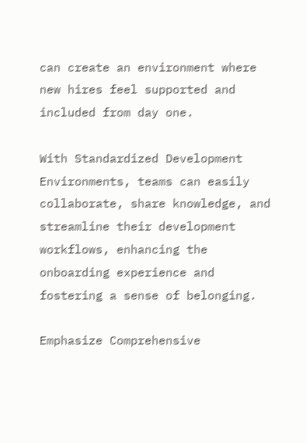can create an environment where new hires feel supported and included from day one.

With Standardized Development Environments, teams can easily collaborate, share knowledge, and streamline their development workflows, enhancing the onboarding experience and fostering a sense of belonging.

Emphasize Comprehensive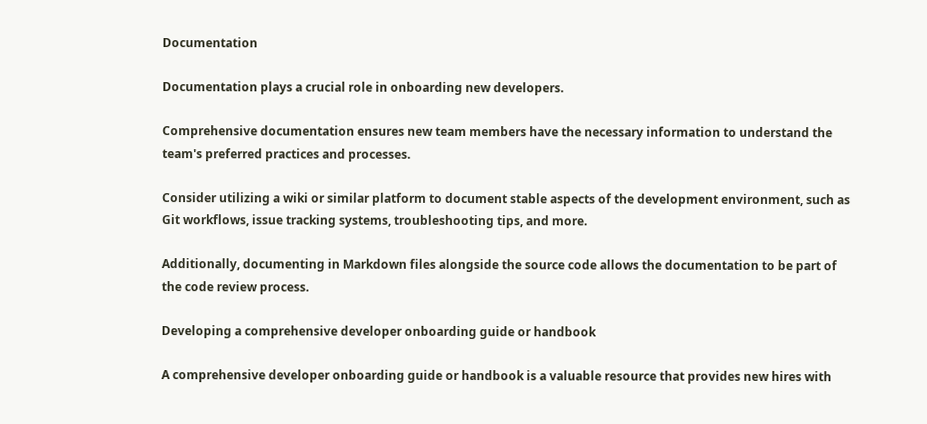Documentation

Documentation plays a crucial role in onboarding new developers.

Comprehensive documentation ensures new team members have the necessary information to understand the team's preferred practices and processes.

Consider utilizing a wiki or similar platform to document stable aspects of the development environment, such as Git workflows, issue tracking systems, troubleshooting tips, and more.

Additionally, documenting in Markdown files alongside the source code allows the documentation to be part of the code review process.

Developing a comprehensive developer onboarding guide or handbook

A comprehensive developer onboarding guide or handbook is a valuable resource that provides new hires with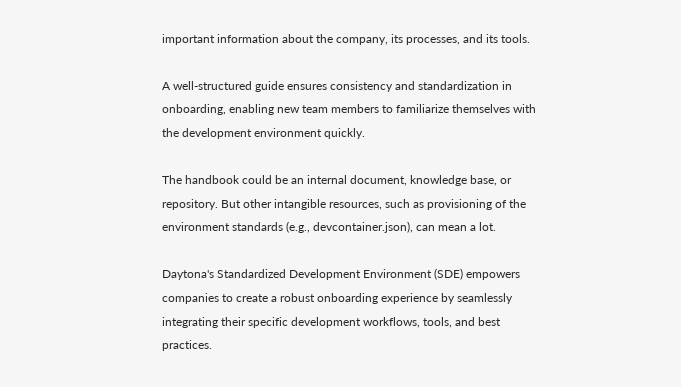important information about the company, its processes, and its tools.

A well-structured guide ensures consistency and standardization in onboarding, enabling new team members to familiarize themselves with the development environment quickly.

The handbook could be an internal document, knowledge base, or repository. But other intangible resources, such as provisioning of the environment standards (e.g., devcontainer.json), can mean a lot.

Daytona's Standardized Development Environment (SDE) empowers companies to create a robust onboarding experience by seamlessly integrating their specific development workflows, tools, and best practices.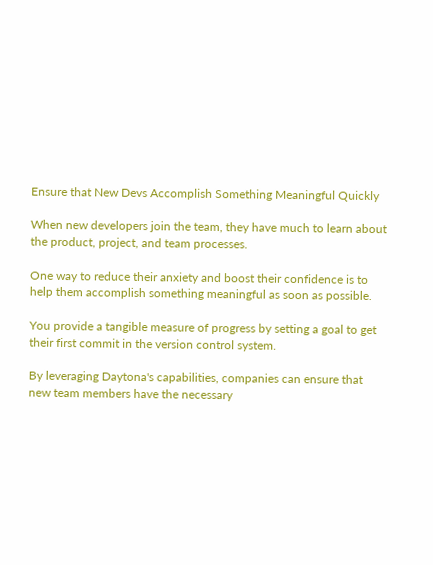Ensure that New Devs Accomplish Something Meaningful Quickly

When new developers join the team, they have much to learn about the product, project, and team processes.

One way to reduce their anxiety and boost their confidence is to help them accomplish something meaningful as soon as possible.

You provide a tangible measure of progress by setting a goal to get their first commit in the version control system.

By leveraging Daytona's capabilities, companies can ensure that new team members have the necessary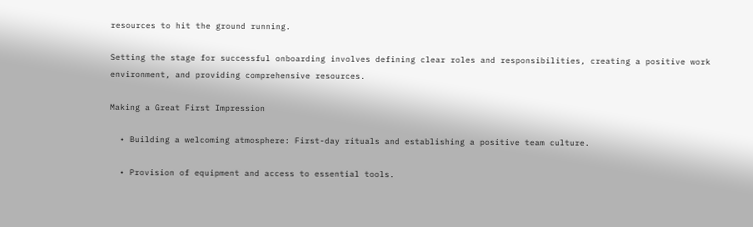resources to hit the ground running.

Setting the stage for successful onboarding involves defining clear roles and responsibilities, creating a positive work environment, and providing comprehensive resources.

Making a Great First Impression

  • Building a welcoming atmosphere: First-day rituals and establishing a positive team culture.

  • Provision of equipment and access to essential tools.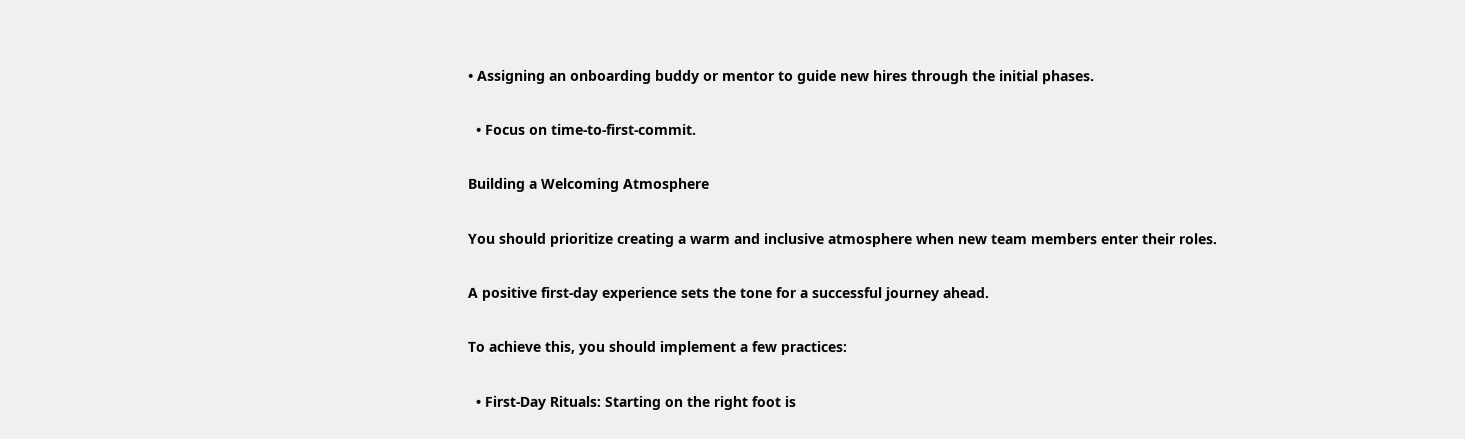• Assigning an onboarding buddy or mentor to guide new hires through the initial phases.

  • Focus on time-to-first-commit.

Building a Welcoming Atmosphere

You should prioritize creating a warm and inclusive atmosphere when new team members enter their roles.

A positive first-day experience sets the tone for a successful journey ahead.

To achieve this, you should implement a few practices:

  • First-Day Rituals: Starting on the right foot is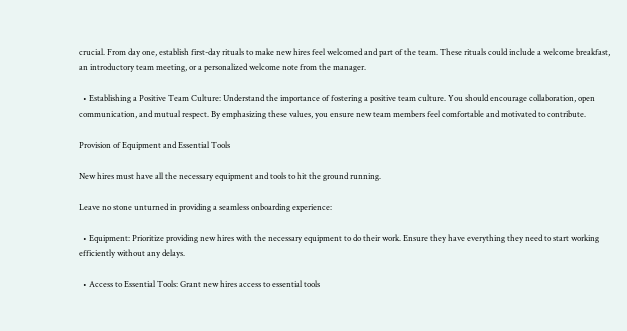crucial. From day one, establish first-day rituals to make new hires feel welcomed and part of the team. These rituals could include a welcome breakfast, an introductory team meeting, or a personalized welcome note from the manager.

  • Establishing a Positive Team Culture: Understand the importance of fostering a positive team culture. You should encourage collaboration, open communication, and mutual respect. By emphasizing these values, you ensure new team members feel comfortable and motivated to contribute.

Provision of Equipment and Essential Tools

New hires must have all the necessary equipment and tools to hit the ground running.

Leave no stone unturned in providing a seamless onboarding experience:

  • Equipment: Prioritize providing new hires with the necessary equipment to do their work. Ensure they have everything they need to start working efficiently without any delays.

  • Access to Essential Tools: Grant new hires access to essential tools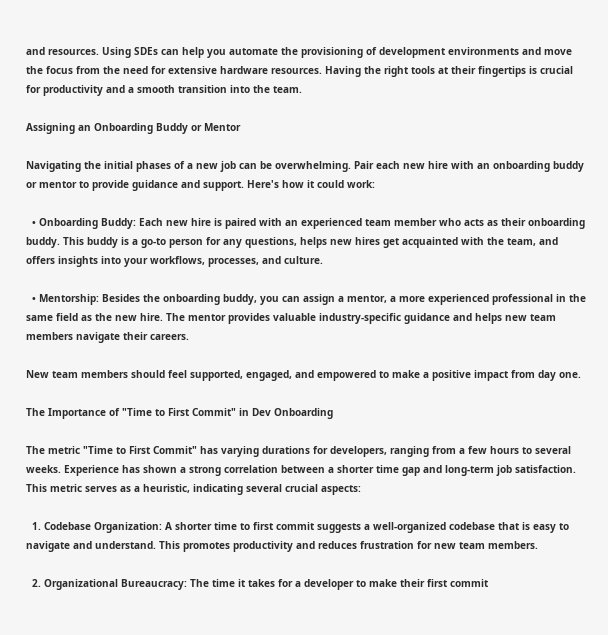and resources. Using SDEs can help you automate the provisioning of development environments and move the focus from the need for extensive hardware resources. Having the right tools at their fingertips is crucial for productivity and a smooth transition into the team.

Assigning an Onboarding Buddy or Mentor

Navigating the initial phases of a new job can be overwhelming. Pair each new hire with an onboarding buddy or mentor to provide guidance and support. Here's how it could work:

  • Onboarding Buddy: Each new hire is paired with an experienced team member who acts as their onboarding buddy. This buddy is a go-to person for any questions, helps new hires get acquainted with the team, and offers insights into your workflows, processes, and culture.

  • Mentorship: Besides the onboarding buddy, you can assign a mentor, a more experienced professional in the same field as the new hire. The mentor provides valuable industry-specific guidance and helps new team members navigate their careers.

New team members should feel supported, engaged, and empowered to make a positive impact from day one.

The Importance of "Time to First Commit" in Dev Onboarding

The metric "Time to First Commit" has varying durations for developers, ranging from a few hours to several weeks. Experience has shown a strong correlation between a shorter time gap and long-term job satisfaction. This metric serves as a heuristic, indicating several crucial aspects:

  1. Codebase Organization: A shorter time to first commit suggests a well-organized codebase that is easy to navigate and understand. This promotes productivity and reduces frustration for new team members.

  2. Organizational Bureaucracy: The time it takes for a developer to make their first commit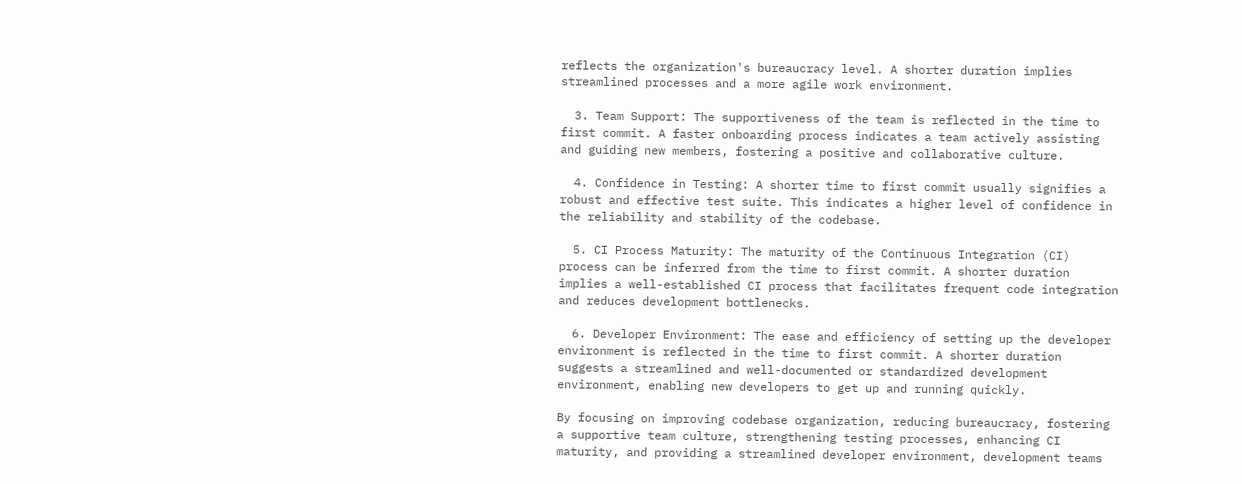reflects the organization's bureaucracy level. A shorter duration implies streamlined processes and a more agile work environment.

  3. Team Support: The supportiveness of the team is reflected in the time to first commit. A faster onboarding process indicates a team actively assisting and guiding new members, fostering a positive and collaborative culture.

  4. Confidence in Testing: A shorter time to first commit usually signifies a robust and effective test suite. This indicates a higher level of confidence in the reliability and stability of the codebase.

  5. CI Process Maturity: The maturity of the Continuous Integration (CI) process can be inferred from the time to first commit. A shorter duration implies a well-established CI process that facilitates frequent code integration and reduces development bottlenecks.

  6. Developer Environment: The ease and efficiency of setting up the developer environment is reflected in the time to first commit. A shorter duration suggests a streamlined and well-documented or standardized development environment, enabling new developers to get up and running quickly.

By focusing on improving codebase organization, reducing bureaucracy, fostering a supportive team culture, strengthening testing processes, enhancing CI maturity, and providing a streamlined developer environment, development teams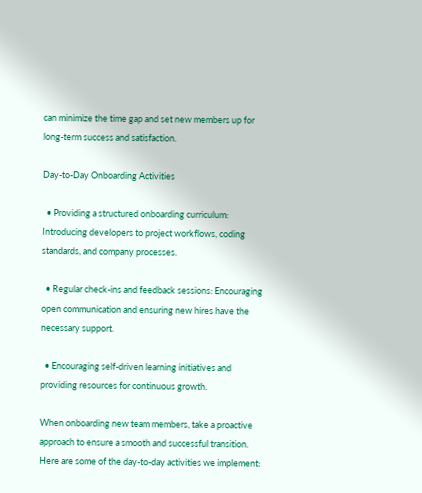can minimize the time gap and set new members up for long-term success and satisfaction.

Day-to-Day Onboarding Activities

  • Providing a structured onboarding curriculum: Introducing developers to project workflows, coding standards, and company processes.

  • Regular check-ins and feedback sessions: Encouraging open communication and ensuring new hires have the necessary support.

  • Encouraging self-driven learning initiatives and providing resources for continuous growth.

When onboarding new team members, take a proactive approach to ensure a smooth and successful transition. Here are some of the day-to-day activities we implement: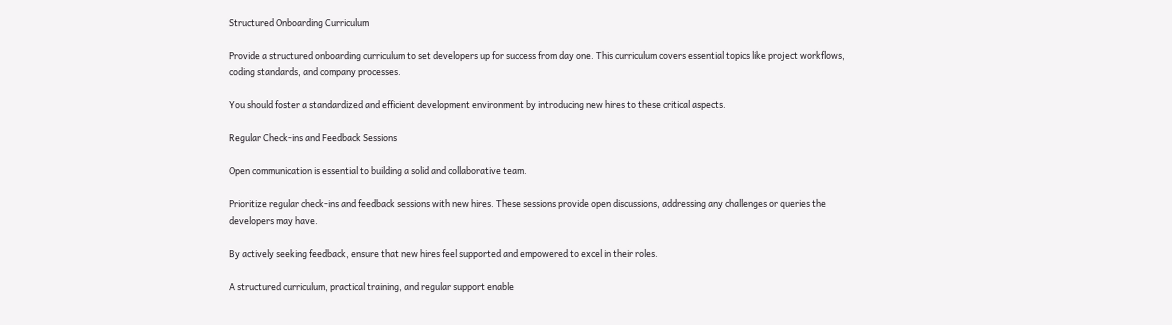Structured Onboarding Curriculum

Provide a structured onboarding curriculum to set developers up for success from day one. This curriculum covers essential topics like project workflows, coding standards, and company processes.

You should foster a standardized and efficient development environment by introducing new hires to these critical aspects.

Regular Check-ins and Feedback Sessions

Open communication is essential to building a solid and collaborative team.

Prioritize regular check-ins and feedback sessions with new hires. These sessions provide open discussions, addressing any challenges or queries the developers may have.

By actively seeking feedback, ensure that new hires feel supported and empowered to excel in their roles.

A structured curriculum, practical training, and regular support enable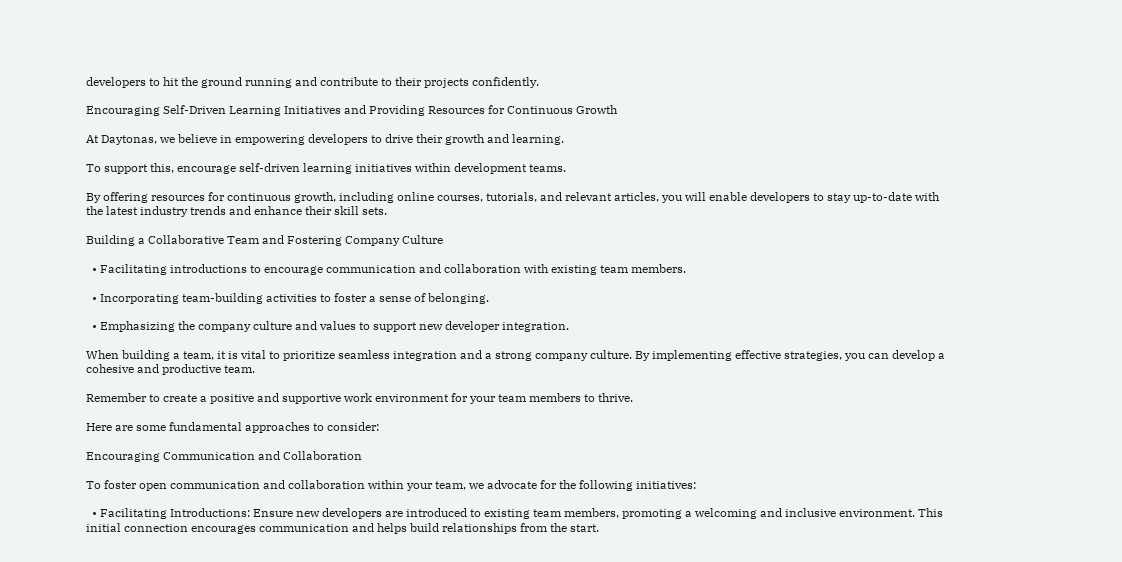developers to hit the ground running and contribute to their projects confidently.

Encouraging Self-Driven Learning Initiatives and Providing Resources for Continuous Growth

At Daytonas, we believe in empowering developers to drive their growth and learning.

To support this, encourage self-driven learning initiatives within development teams.

By offering resources for continuous growth, including online courses, tutorials, and relevant articles, you will enable developers to stay up-to-date with the latest industry trends and enhance their skill sets.

Building a Collaborative Team and Fostering Company Culture

  • Facilitating introductions to encourage communication and collaboration with existing team members.

  • Incorporating team-building activities to foster a sense of belonging.

  • Emphasizing the company culture and values to support new developer integration.

When building a team, it is vital to prioritize seamless integration and a strong company culture. By implementing effective strategies, you can develop a cohesive and productive team.

Remember to create a positive and supportive work environment for your team members to thrive.

Here are some fundamental approaches to consider:

Encouraging Communication and Collaboration

To foster open communication and collaboration within your team, we advocate for the following initiatives:

  • Facilitating Introductions: Ensure new developers are introduced to existing team members, promoting a welcoming and inclusive environment. This initial connection encourages communication and helps build relationships from the start.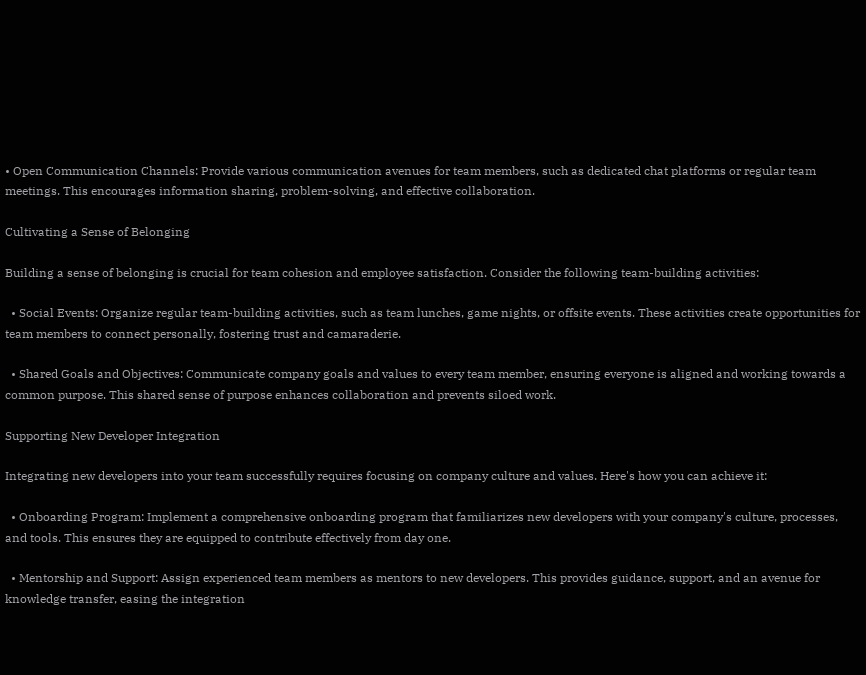• Open Communication Channels: Provide various communication avenues for team members, such as dedicated chat platforms or regular team meetings. This encourages information sharing, problem-solving, and effective collaboration.

Cultivating a Sense of Belonging

Building a sense of belonging is crucial for team cohesion and employee satisfaction. Consider the following team-building activities:

  • Social Events: Organize regular team-building activities, such as team lunches, game nights, or offsite events. These activities create opportunities for team members to connect personally, fostering trust and camaraderie.

  • Shared Goals and Objectives: Communicate company goals and values to every team member, ensuring everyone is aligned and working towards a common purpose. This shared sense of purpose enhances collaboration and prevents siloed work.

Supporting New Developer Integration

Integrating new developers into your team successfully requires focusing on company culture and values. Here's how you can achieve it:

  • Onboarding Program: Implement a comprehensive onboarding program that familiarizes new developers with your company's culture, processes, and tools. This ensures they are equipped to contribute effectively from day one.

  • Mentorship and Support: Assign experienced team members as mentors to new developers. This provides guidance, support, and an avenue for knowledge transfer, easing the integration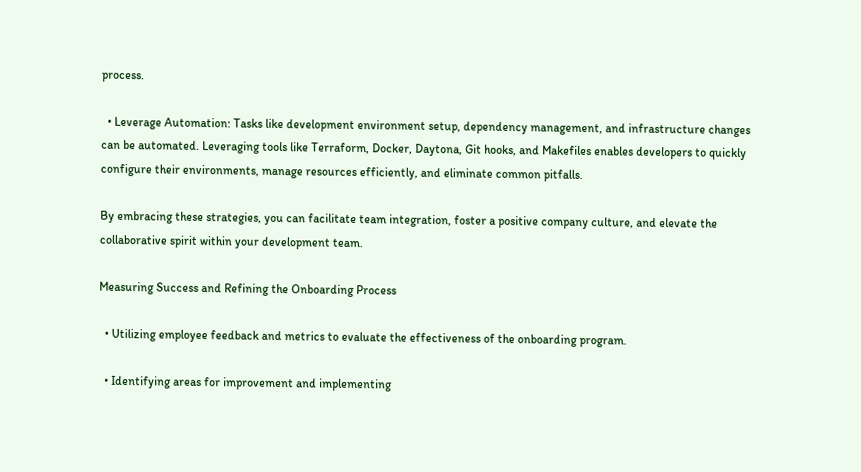process.

  • Leverage Automation: Tasks like development environment setup, dependency management, and infrastructure changes can be automated. Leveraging tools like Terraform, Docker, Daytona, Git hooks, and Makefiles enables developers to quickly configure their environments, manage resources efficiently, and eliminate common pitfalls.

By embracing these strategies, you can facilitate team integration, foster a positive company culture, and elevate the collaborative spirit within your development team.

Measuring Success and Refining the Onboarding Process

  • Utilizing employee feedback and metrics to evaluate the effectiveness of the onboarding program.

  • Identifying areas for improvement and implementing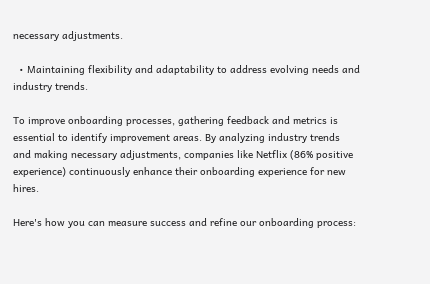necessary adjustments.

  • Maintaining flexibility and adaptability to address evolving needs and industry trends.

To improve onboarding processes, gathering feedback and metrics is essential to identify improvement areas. By analyzing industry trends and making necessary adjustments, companies like Netflix (86% positive experience) continuously enhance their onboarding experience for new hires.

Here's how you can measure success and refine our onboarding process: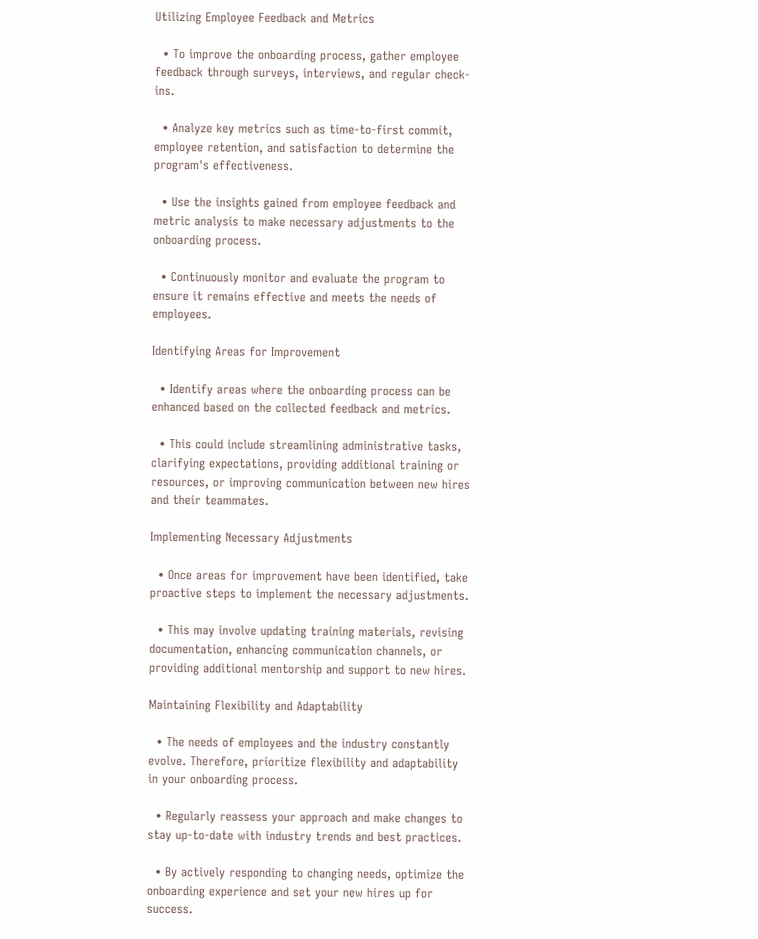Utilizing Employee Feedback and Metrics

  • To improve the onboarding process, gather employee feedback through surveys, interviews, and regular check-ins.

  • Analyze key metrics such as time-to-first commit, employee retention, and satisfaction to determine the program's effectiveness.

  • Use the insights gained from employee feedback and metric analysis to make necessary adjustments to the onboarding process.

  • Continuously monitor and evaluate the program to ensure it remains effective and meets the needs of employees.

Identifying Areas for Improvement

  • Identify areas where the onboarding process can be enhanced based on the collected feedback and metrics.

  • This could include streamlining administrative tasks, clarifying expectations, providing additional training or resources, or improving communication between new hires and their teammates.

Implementing Necessary Adjustments

  • Once areas for improvement have been identified, take proactive steps to implement the necessary adjustments.

  • This may involve updating training materials, revising documentation, enhancing communication channels, or providing additional mentorship and support to new hires.

Maintaining Flexibility and Adaptability

  • The needs of employees and the industry constantly evolve. Therefore, prioritize flexibility and adaptability in your onboarding process.

  • Regularly reassess your approach and make changes to stay up-to-date with industry trends and best practices.

  • By actively responding to changing needs, optimize the onboarding experience and set your new hires up for success.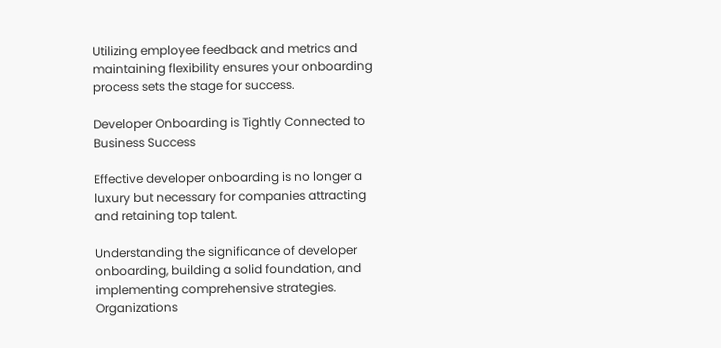Utilizing employee feedback and metrics and maintaining flexibility ensures your onboarding process sets the stage for success.

Developer Onboarding is Tightly Connected to Business Success

Effective developer onboarding is no longer a luxury but necessary for companies attracting and retaining top talent.

Understanding the significance of developer onboarding, building a solid foundation, and implementing comprehensive strategies. Organizations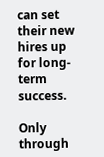can set their new hires up for long-term success.

Only through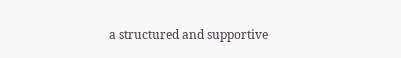a structured and supportive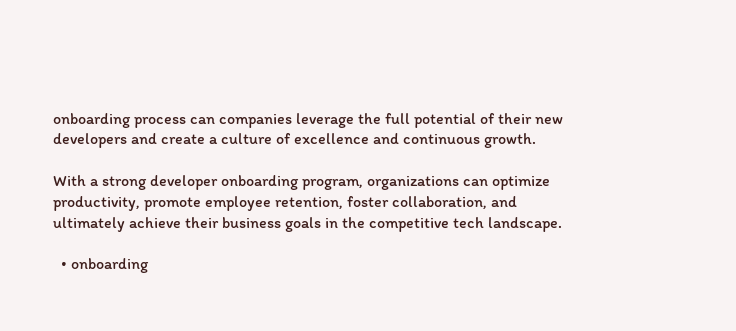onboarding process can companies leverage the full potential of their new developers and create a culture of excellence and continuous growth.

With a strong developer onboarding program, organizations can optimize productivity, promote employee retention, foster collaboration, and ultimately achieve their business goals in the competitive tech landscape.

  • onboarding